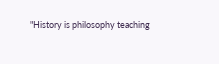"History is philosophy teaching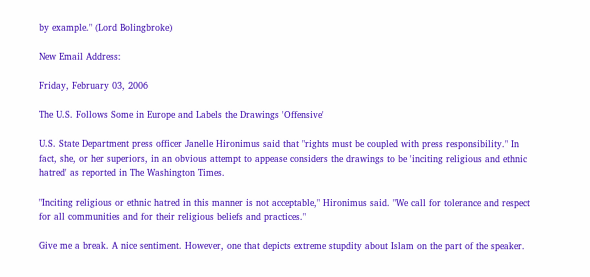by example." (Lord Bolingbroke)

New Email Address:

Friday, February 03, 2006

The U.S. Follows Some in Europe and Labels the Drawings 'Offensive'

U.S. State Department press officer Janelle Hironimus said that "rights must be coupled with press responsibility." In fact, she, or her superiors, in an obvious attempt to appease considers the drawings to be 'inciting religious and ethnic hatred' as reported in The Washington Times.

"Inciting religious or ethnic hatred in this manner is not acceptable," Hironimus said. "We call for tolerance and respect for all communities and for their religious beliefs and practices."

Give me a break. A nice sentiment. However, one that depicts extreme stupdity about Islam on the part of the speaker.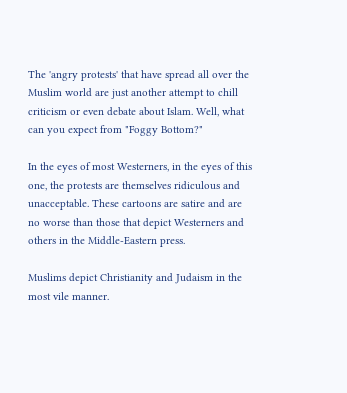The 'angry protests' that have spread all over the Muslim world are just another attempt to chill criticism or even debate about Islam. Well, what can you expect from "Foggy Bottom?"

In the eyes of most Westerners, in the eyes of this one, the protests are themselves ridiculous and unacceptable. These cartoons are satire and are no worse than those that depict Westerners and others in the Middle-Eastern press.

Muslims depict Christianity and Judaism in the most vile manner.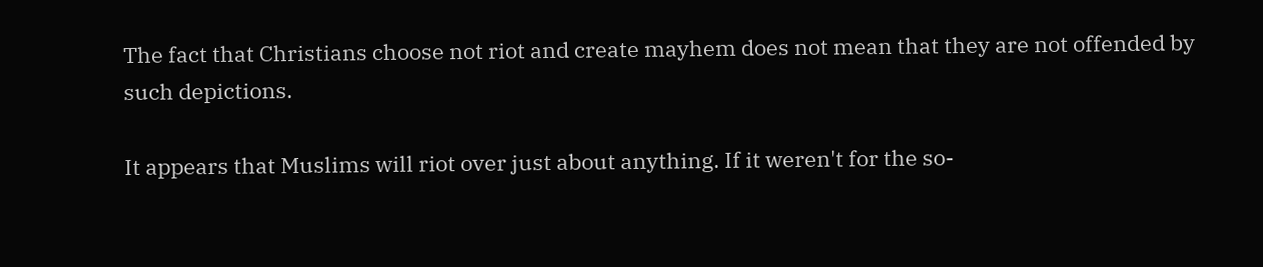The fact that Christians choose not riot and create mayhem does not mean that they are not offended by such depictions.

It appears that Muslims will riot over just about anything. If it weren't for the so-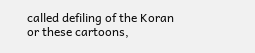called defiling of the Koran or these cartoons,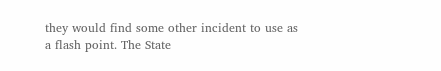they would find some other incident to use as a flash point. The State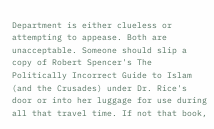Department is either clueless or attempting to appease. Both are unacceptable. Someone should slip a copy of Robert Spencer's The Politically Incorrect Guide to Islam (and the Crusades) under Dr. Rice's door or into her luggage for use during all that travel time. If not that book,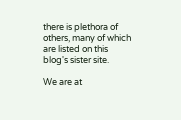there is plethora of others, many of which are listed on this blog's sister site.

We are at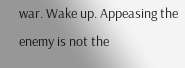war. Wake up. Appeasing the enemy is not the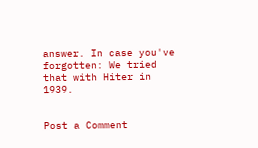answer. In case you've forgotten: We tried that with Hiter in 1939.


Post a Comment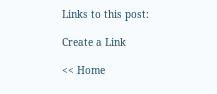Links to this post:

Create a Link

<< Home